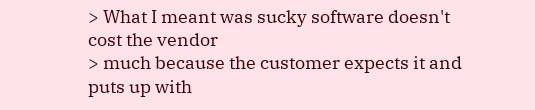> What I meant was sucky software doesn't cost the vendor
> much because the customer expects it and puts up with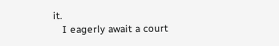it.
   I eagerly await a court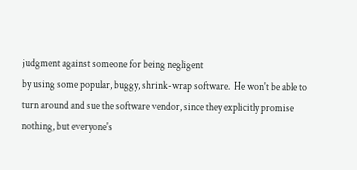judgment against someone for being negligent
by using some popular, buggy, shrink-wrap software.  He won't be able to
turn around and sue the software vendor, since they explicitly promise
nothing, but everyone's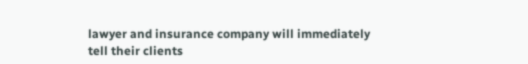lawyer and insurance company will immediately
tell their clients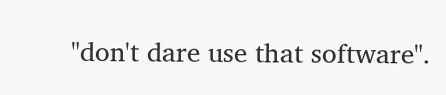"don't dare use that software".